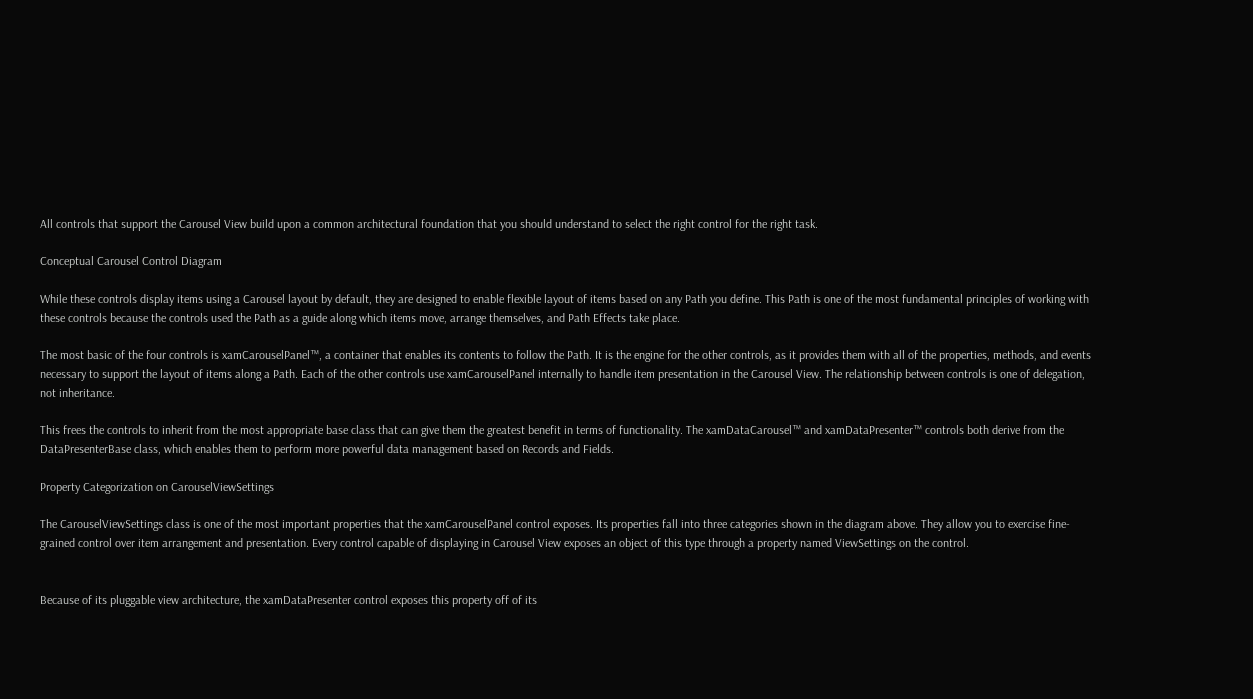All controls that support the Carousel View build upon a common architectural foundation that you should understand to select the right control for the right task.

Conceptual Carousel Control Diagram

While these controls display items using a Carousel layout by default, they are designed to enable flexible layout of items based on any Path you define. This Path is one of the most fundamental principles of working with these controls because the controls used the Path as a guide along which items move, arrange themselves, and Path Effects take place.

The most basic of the four controls is xamCarouselPanel™, a container that enables its contents to follow the Path. It is the engine for the other controls, as it provides them with all of the properties, methods, and events necessary to support the layout of items along a Path. Each of the other controls use xamCarouselPanel internally to handle item presentation in the Carousel View. The relationship between controls is one of delegation, not inheritance.

This frees the controls to inherit from the most appropriate base class that can give them the greatest benefit in terms of functionality. The xamDataCarousel™ and xamDataPresenter™ controls both derive from the DataPresenterBase class, which enables them to perform more powerful data management based on Records and Fields.

Property Categorization on CarouselViewSettings

The CarouselViewSettings class is one of the most important properties that the xamCarouselPanel control exposes. Its properties fall into three categories shown in the diagram above. They allow you to exercise fine-grained control over item arrangement and presentation. Every control capable of displaying in Carousel View exposes an object of this type through a property named ViewSettings on the control.


Because of its pluggable view architecture, the xamDataPresenter control exposes this property off of its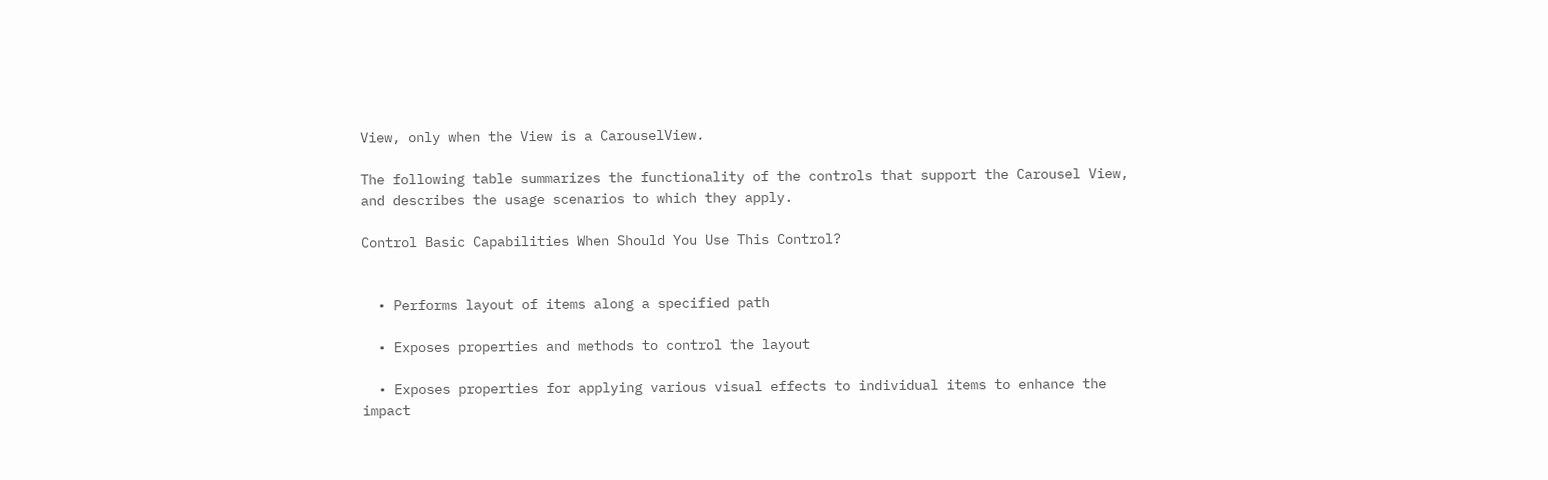View, only when the View is a CarouselView.

The following table summarizes the functionality of the controls that support the Carousel View, and describes the usage scenarios to which they apply.

Control Basic Capabilities When Should You Use This Control?


  • Performs layout of items along a specified path

  • Exposes properties and methods to control the layout

  • Exposes properties for applying various visual effects to individual items to enhance the impact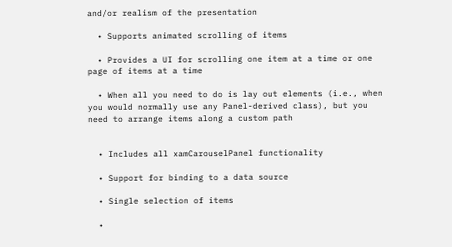and/or realism of the presentation

  • Supports animated scrolling of items

  • Provides a UI for scrolling one item at a time or one page of items at a time

  • When all you need to do is lay out elements (i.e., when you would normally use any Panel-derived class), but you need to arrange items along a custom path


  • Includes all xamCarouselPanel functionality

  • Support for binding to a data source

  • Single selection of items

  •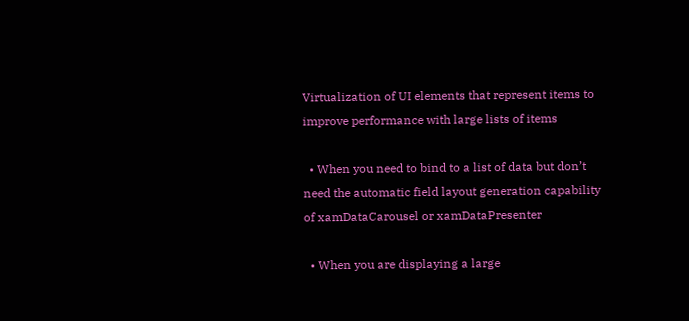Virtualization of UI elements that represent items to improve performance with large lists of items

  • When you need to bind to a list of data but don’t need the automatic field layout generation capability of xamDataCarousel or xamDataPresenter

  • When you are displaying a large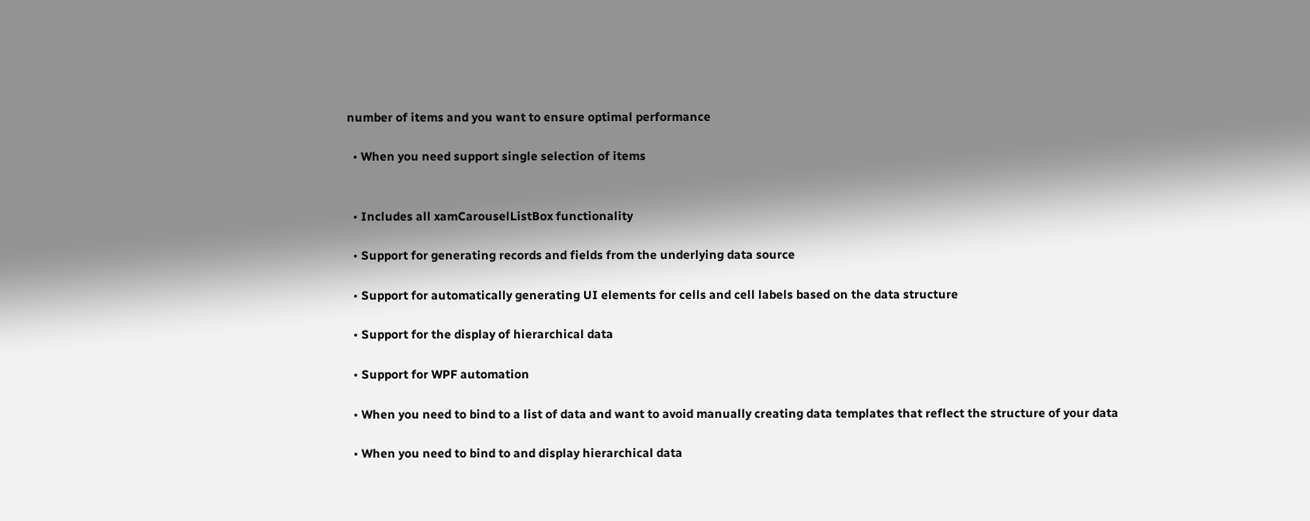number of items and you want to ensure optimal performance

  • When you need support single selection of items


  • Includes all xamCarouselListBox functionality

  • Support for generating records and fields from the underlying data source

  • Support for automatically generating UI elements for cells and cell labels based on the data structure

  • Support for the display of hierarchical data

  • Support for WPF automation

  • When you need to bind to a list of data and want to avoid manually creating data templates that reflect the structure of your data

  • When you need to bind to and display hierarchical data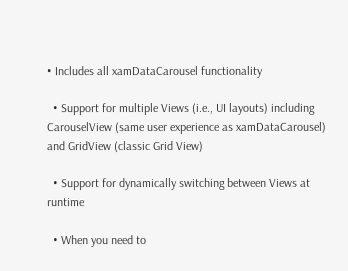• Includes all xamDataCarousel functionality

  • Support for multiple Views (i.e., UI layouts) including CarouselView (same user experience as xamDataCarousel) and GridView (classic Grid View)

  • Support for dynamically switching between Views at runtime

  • When you need to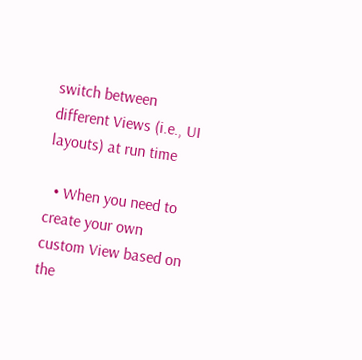switch between different Views (i.e., UI layouts) at run time

  • When you need to create your own custom View based on the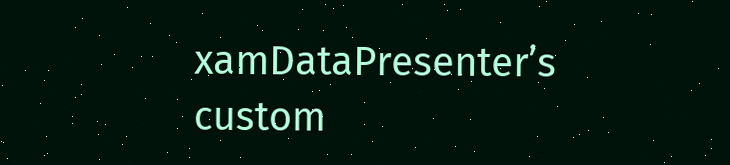xamDataPresenter’s custom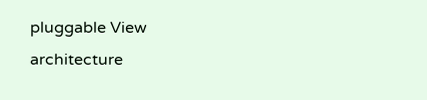pluggable View architecture